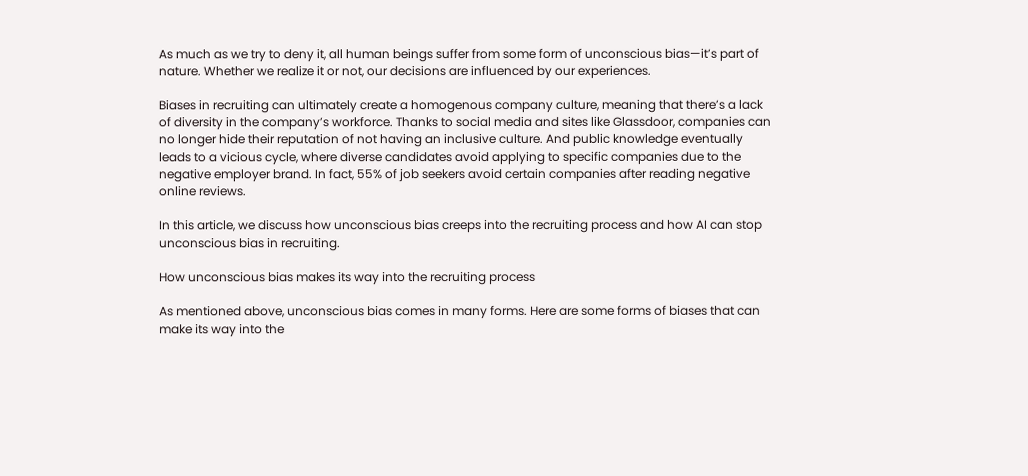As much as we try to deny it, all human beings suffer from some form of unconscious bias—it’s part of nature. Whether we realize it or not, our decisions are influenced by our experiences.

Biases in recruiting can ultimately create a homogenous company culture, meaning that there’s a lack of diversity in the company’s workforce. Thanks to social media and sites like Glassdoor, companies can no longer hide their reputation of not having an inclusive culture. And public knowledge eventually leads to a vicious cycle, where diverse candidates avoid applying to specific companies due to the negative employer brand. In fact, 55% of job seekers avoid certain companies after reading negative online reviews.

In this article, we discuss how unconscious bias creeps into the recruiting process and how AI can stop unconscious bias in recruiting.

How unconscious bias makes its way into the recruiting process

As mentioned above, unconscious bias comes in many forms. Here are some forms of biases that can make its way into the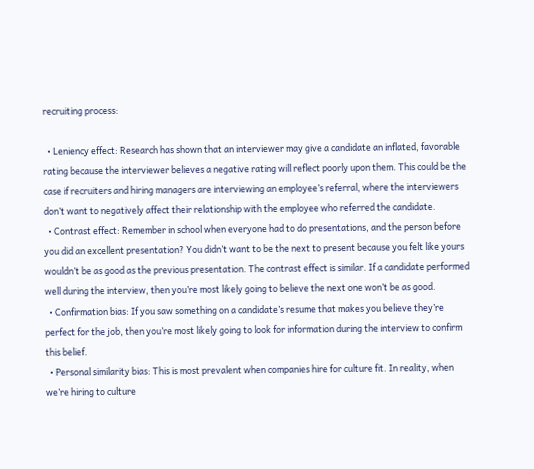recruiting process:

  • Leniency effect: Research has shown that an interviewer may give a candidate an inflated, favorable rating because the interviewer believes a negative rating will reflect poorly upon them. This could be the case if recruiters and hiring managers are interviewing an employee’s referral, where the interviewers don’t want to negatively affect their relationship with the employee who referred the candidate.
  • Contrast effect: Remember in school when everyone had to do presentations, and the person before you did an excellent presentation? You didn’t want to be the next to present because you felt like yours wouldn’t be as good as the previous presentation. The contrast effect is similar. If a candidate performed well during the interview, then you’re most likely going to believe the next one won’t be as good.
  • Confirmation bias: If you saw something on a candidate’s resume that makes you believe they’re perfect for the job, then you’re most likely going to look for information during the interview to confirm this belief.
  • Personal similarity bias: This is most prevalent when companies hire for culture fit. In reality, when we’re hiring to culture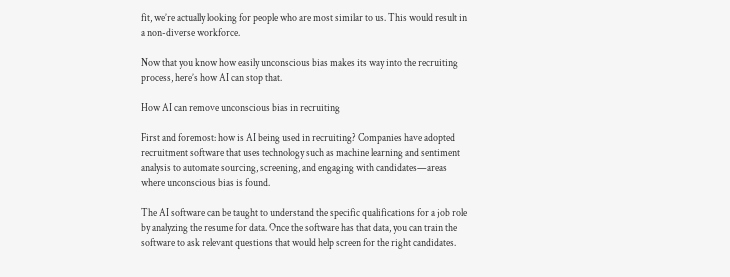fit, we’re actually looking for people who are most similar to us. This would result in a non-diverse workforce.

Now that you know how easily unconscious bias makes its way into the recruiting process, here’s how AI can stop that.

How AI can remove unconscious bias in recruiting

First and foremost: how is AI being used in recruiting? Companies have adopted recruitment software that uses technology such as machine learning and sentiment analysis to automate sourcing, screening, and engaging with candidates—areas where unconscious bias is found.

The AI software can be taught to understand the specific qualifications for a job role by analyzing the resume for data. Once the software has that data, you can train the software to ask relevant questions that would help screen for the right candidates.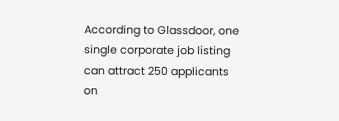According to Glassdoor, one single corporate job listing can attract 250 applicants on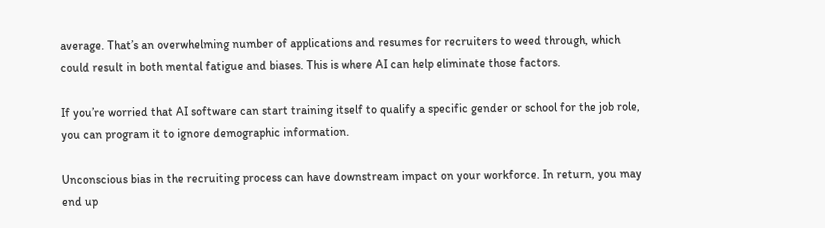average. That’s an overwhelming number of applications and resumes for recruiters to weed through, which could result in both mental fatigue and biases. This is where AI can help eliminate those factors.

If you’re worried that AI software can start training itself to qualify a specific gender or school for the job role, you can program it to ignore demographic information.

Unconscious bias in the recruiting process can have downstream impact on your workforce. In return, you may end up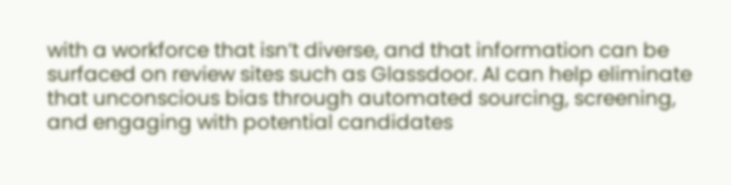with a workforce that isn’t diverse, and that information can be surfaced on review sites such as Glassdoor. AI can help eliminate that unconscious bias through automated sourcing, screening, and engaging with potential candidates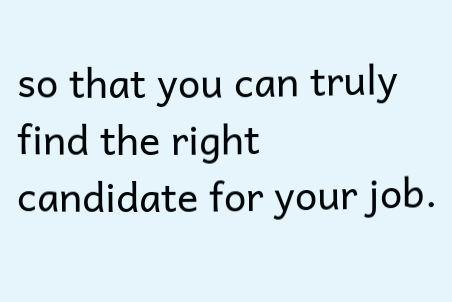so that you can truly find the right candidate for your job.